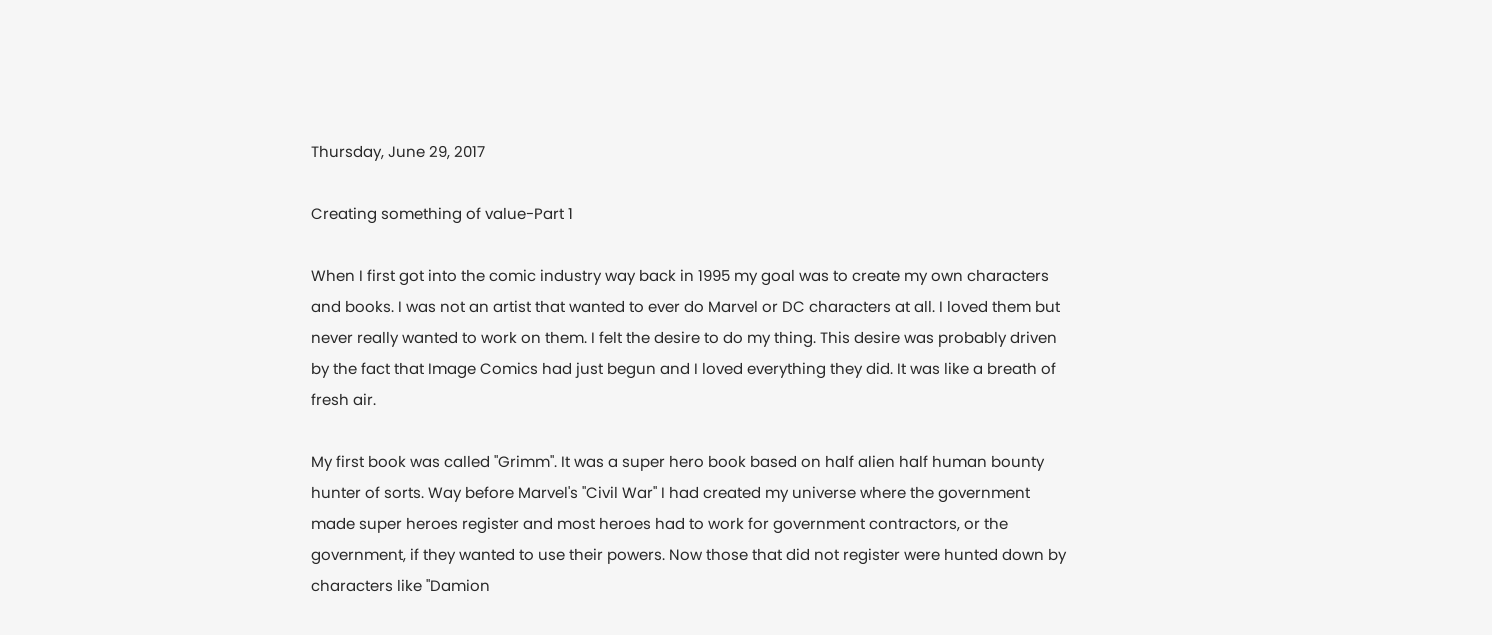Thursday, June 29, 2017

Creating something of value-Part 1

When I first got into the comic industry way back in 1995 my goal was to create my own characters and books. I was not an artist that wanted to ever do Marvel or DC characters at all. I loved them but never really wanted to work on them. I felt the desire to do my thing. This desire was probably driven by the fact that Image Comics had just begun and I loved everything they did. It was like a breath of fresh air.

My first book was called "Grimm". It was a super hero book based on half alien half human bounty hunter of sorts. Way before Marvel's "Civil War" I had created my universe where the government made super heroes register and most heroes had to work for government contractors, or the government, if they wanted to use their powers. Now those that did not register were hunted down by characters like "Damion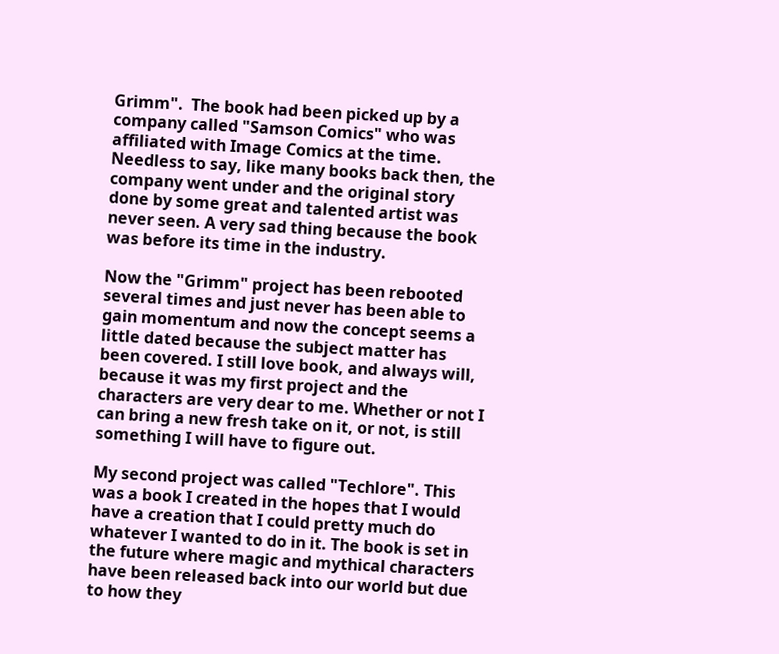Grimm".  The book had been picked up by a company called "Samson Comics" who was affiliated with Image Comics at the time. Needless to say, like many books back then, the company went under and the original story done by some great and talented artist was never seen. A very sad thing because the book was before its time in the industry.

Now the "Grimm" project has been rebooted several times and just never has been able to gain momentum and now the concept seems a little dated because the subject matter has been covered. I still love book, and always will, because it was my first project and the characters are very dear to me. Whether or not I can bring a new fresh take on it, or not, is still something I will have to figure out.

My second project was called "Techlore". This was a book I created in the hopes that I would have a creation that I could pretty much do whatever I wanted to do in it. The book is set in the future where magic and mythical characters have been released back into our world but due to how they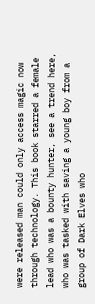were released man could only access magic now through technology. This book starred a female lead who was a bounty hunter, see a trend here, who was tasked with saving a young boy from a group of Dark Elves who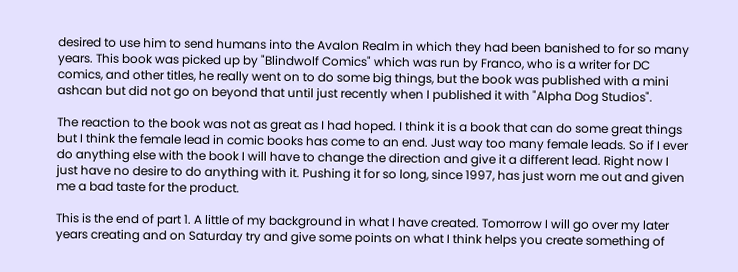desired to use him to send humans into the Avalon Realm in which they had been banished to for so many years. This book was picked up by "Blindwolf Comics" which was run by Franco, who is a writer for DC comics, and other titles, he really went on to do some big things, but the book was published with a mini ashcan but did not go on beyond that until just recently when I published it with "Alpha Dog Studios".

The reaction to the book was not as great as I had hoped. I think it is a book that can do some great things but I think the female lead in comic books has come to an end. Just way too many female leads. So if I ever do anything else with the book I will have to change the direction and give it a different lead. Right now I just have no desire to do anything with it. Pushing it for so long, since 1997, has just worn me out and given me a bad taste for the product.

This is the end of part 1. A little of my background in what I have created. Tomorrow I will go over my later years creating and on Saturday try and give some points on what I think helps you create something of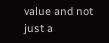value and not just a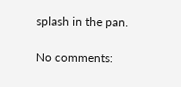splash in the pan.

No comments: